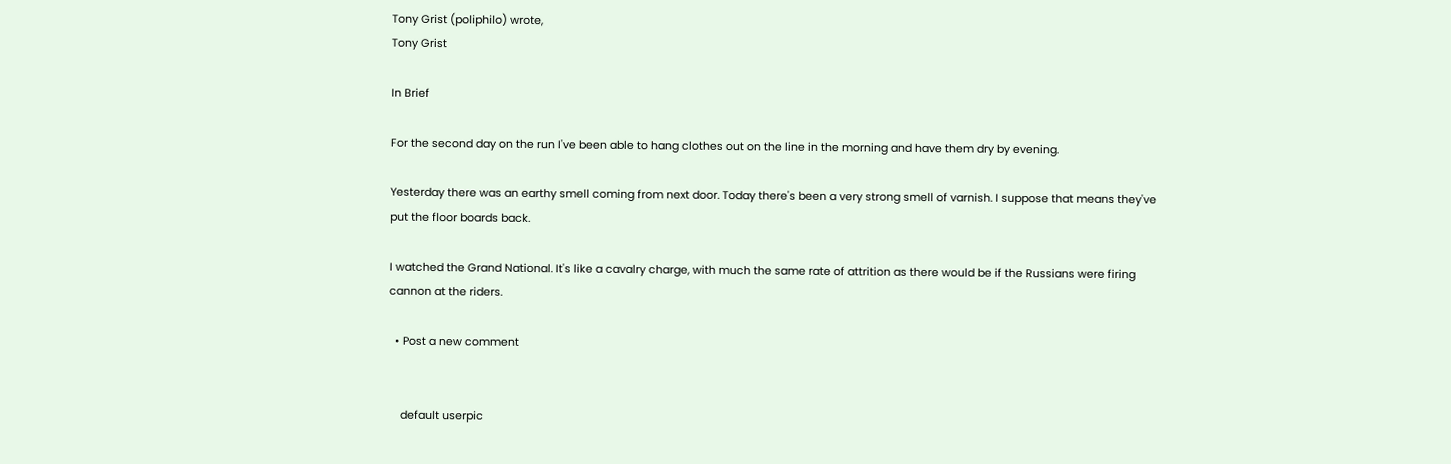Tony Grist (poliphilo) wrote,
Tony Grist

In Brief

For the second day on the run I've been able to hang clothes out on the line in the morning and have them dry by evening.

Yesterday there was an earthy smell coming from next door. Today there's been a very strong smell of varnish. I suppose that means they've put the floor boards back.

I watched the Grand National. It's like a cavalry charge, with much the same rate of attrition as there would be if the Russians were firing cannon at the riders.

  • Post a new comment


    default userpic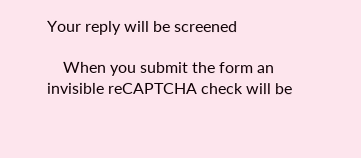Your reply will be screened

    When you submit the form an invisible reCAPTCHA check will be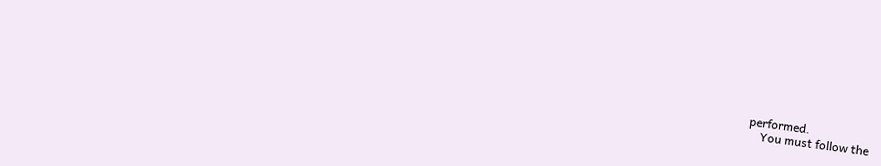performed.
    You must follow the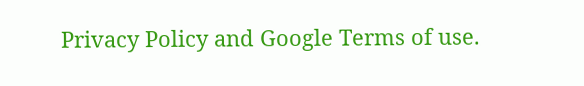Privacy Policy and Google Terms of use.